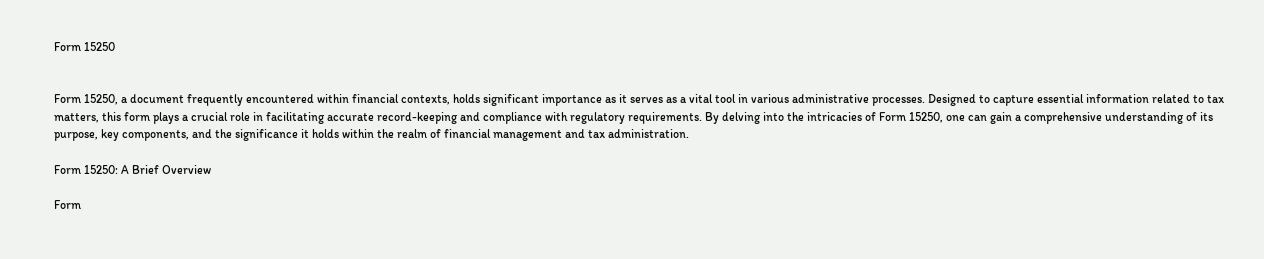Form 15250


Form 15250, a document frequently encountered within financial contexts, holds significant importance as it serves as a vital tool in various administrative processes. Designed to capture essential information related to tax matters, this form plays a crucial role in facilitating accurate record-keeping and compliance with regulatory requirements. By delving into the intricacies of Form 15250, one can gain a comprehensive understanding of its purpose, key components, and the significance it holds within the realm of financial management and tax administration.

Form 15250: A Brief Overview

Form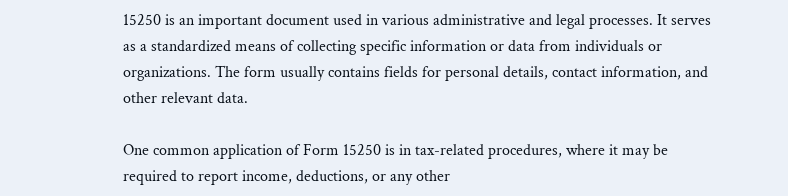15250 is an important document used in various administrative and legal processes. It serves as a standardized means of collecting specific information or data from individuals or organizations. The form usually contains fields for personal details, contact information, and other relevant data.

One common application of Form 15250 is in tax-related procedures, where it may be required to report income, deductions, or any other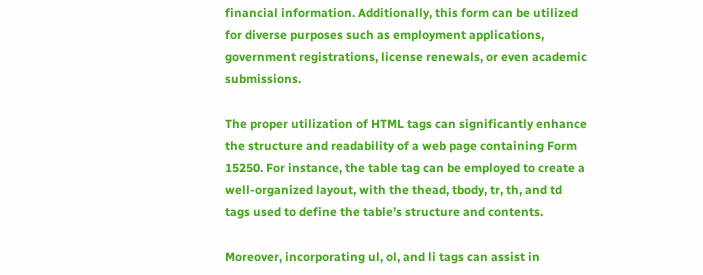financial information. Additionally, this form can be utilized for diverse purposes such as employment applications, government registrations, license renewals, or even academic submissions.

The proper utilization of HTML tags can significantly enhance the structure and readability of a web page containing Form 15250. For instance, the table tag can be employed to create a well-organized layout, with the thead, tbody, tr, th, and td tags used to define the table’s structure and contents.

Moreover, incorporating ul, ol, and li tags can assist in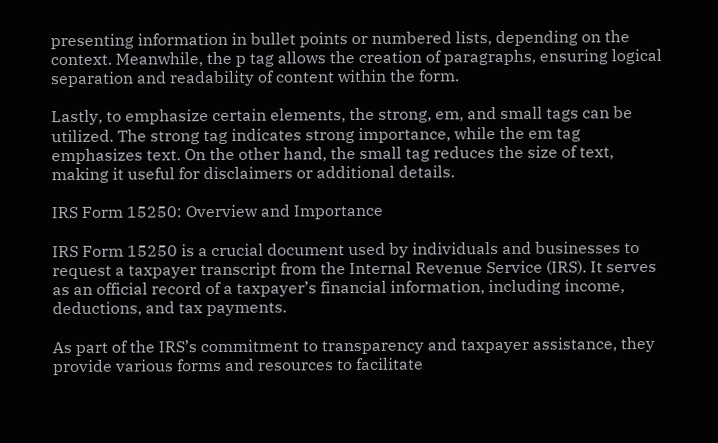presenting information in bullet points or numbered lists, depending on the context. Meanwhile, the p tag allows the creation of paragraphs, ensuring logical separation and readability of content within the form.

Lastly, to emphasize certain elements, the strong, em, and small tags can be utilized. The strong tag indicates strong importance, while the em tag emphasizes text. On the other hand, the small tag reduces the size of text, making it useful for disclaimers or additional details.

IRS Form 15250: Overview and Importance

IRS Form 15250 is a crucial document used by individuals and businesses to request a taxpayer transcript from the Internal Revenue Service (IRS). It serves as an official record of a taxpayer’s financial information, including income, deductions, and tax payments.

As part of the IRS’s commitment to transparency and taxpayer assistance, they provide various forms and resources to facilitate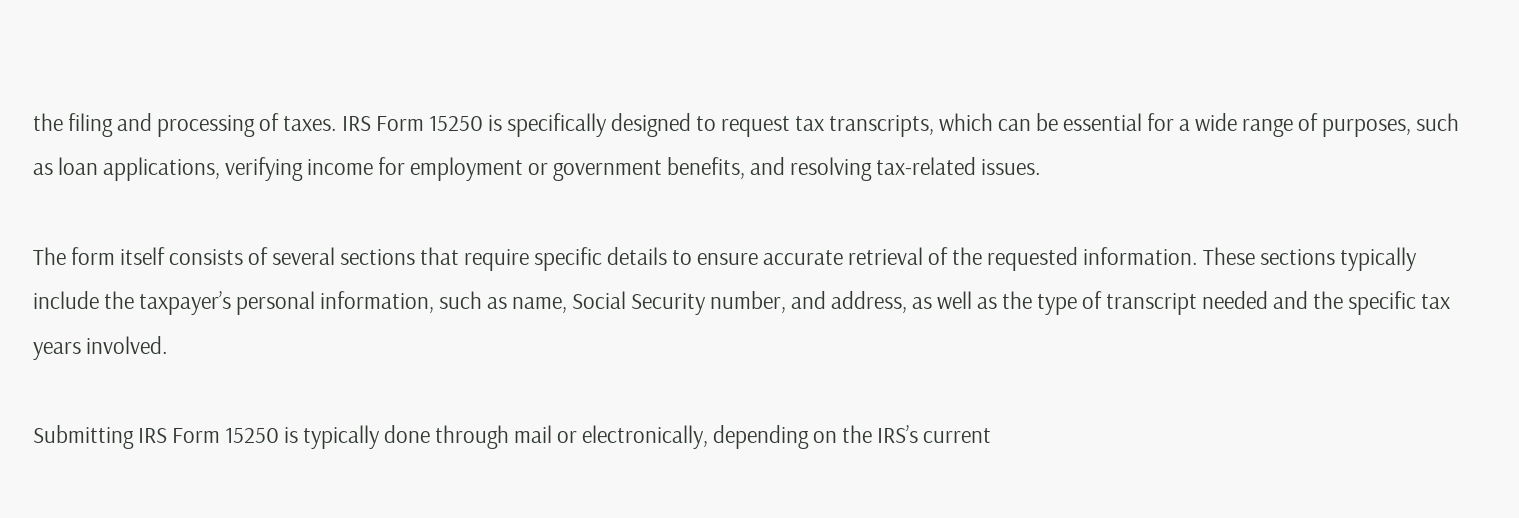the filing and processing of taxes. IRS Form 15250 is specifically designed to request tax transcripts, which can be essential for a wide range of purposes, such as loan applications, verifying income for employment or government benefits, and resolving tax-related issues.

The form itself consists of several sections that require specific details to ensure accurate retrieval of the requested information. These sections typically include the taxpayer’s personal information, such as name, Social Security number, and address, as well as the type of transcript needed and the specific tax years involved.

Submitting IRS Form 15250 is typically done through mail or electronically, depending on the IRS’s current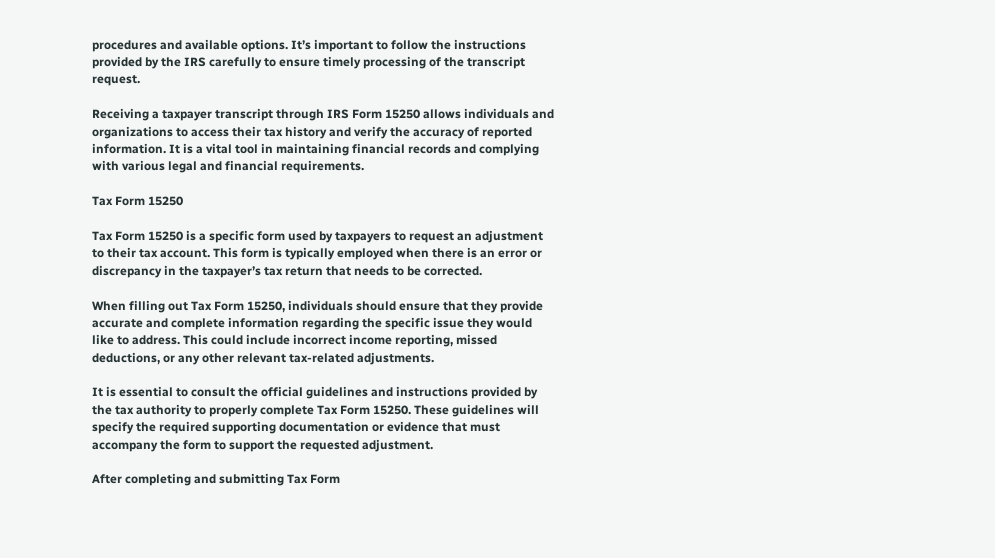procedures and available options. It’s important to follow the instructions provided by the IRS carefully to ensure timely processing of the transcript request.

Receiving a taxpayer transcript through IRS Form 15250 allows individuals and organizations to access their tax history and verify the accuracy of reported information. It is a vital tool in maintaining financial records and complying with various legal and financial requirements.

Tax Form 15250

Tax Form 15250 is a specific form used by taxpayers to request an adjustment to their tax account. This form is typically employed when there is an error or discrepancy in the taxpayer’s tax return that needs to be corrected.

When filling out Tax Form 15250, individuals should ensure that they provide accurate and complete information regarding the specific issue they would like to address. This could include incorrect income reporting, missed deductions, or any other relevant tax-related adjustments.

It is essential to consult the official guidelines and instructions provided by the tax authority to properly complete Tax Form 15250. These guidelines will specify the required supporting documentation or evidence that must accompany the form to support the requested adjustment.

After completing and submitting Tax Form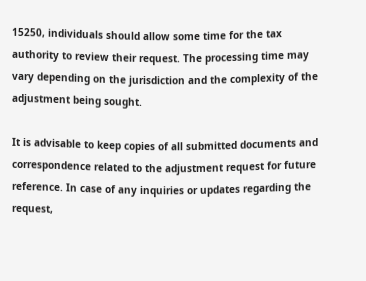15250, individuals should allow some time for the tax authority to review their request. The processing time may vary depending on the jurisdiction and the complexity of the adjustment being sought.

It is advisable to keep copies of all submitted documents and correspondence related to the adjustment request for future reference. In case of any inquiries or updates regarding the request,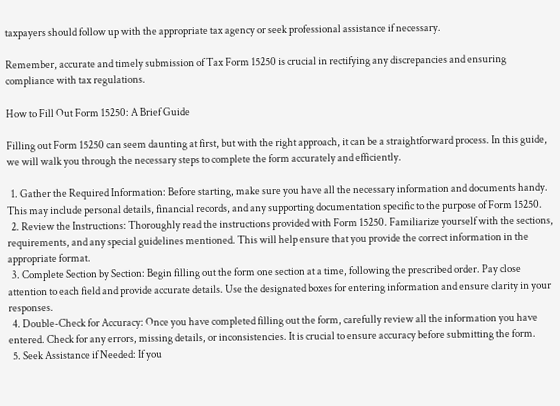taxpayers should follow up with the appropriate tax agency or seek professional assistance if necessary.

Remember, accurate and timely submission of Tax Form 15250 is crucial in rectifying any discrepancies and ensuring compliance with tax regulations.

How to Fill Out Form 15250: A Brief Guide

Filling out Form 15250 can seem daunting at first, but with the right approach, it can be a straightforward process. In this guide, we will walk you through the necessary steps to complete the form accurately and efficiently.

  1. Gather the Required Information: Before starting, make sure you have all the necessary information and documents handy. This may include personal details, financial records, and any supporting documentation specific to the purpose of Form 15250.
  2. Review the Instructions: Thoroughly read the instructions provided with Form 15250. Familiarize yourself with the sections, requirements, and any special guidelines mentioned. This will help ensure that you provide the correct information in the appropriate format.
  3. Complete Section by Section: Begin filling out the form one section at a time, following the prescribed order. Pay close attention to each field and provide accurate details. Use the designated boxes for entering information and ensure clarity in your responses.
  4. Double-Check for Accuracy: Once you have completed filling out the form, carefully review all the information you have entered. Check for any errors, missing details, or inconsistencies. It is crucial to ensure accuracy before submitting the form.
  5. Seek Assistance if Needed: If you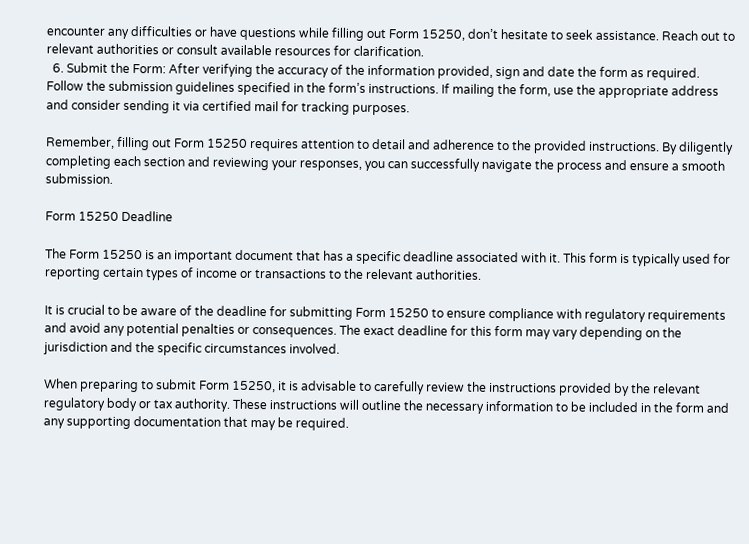encounter any difficulties or have questions while filling out Form 15250, don’t hesitate to seek assistance. Reach out to relevant authorities or consult available resources for clarification.
  6. Submit the Form: After verifying the accuracy of the information provided, sign and date the form as required. Follow the submission guidelines specified in the form’s instructions. If mailing the form, use the appropriate address and consider sending it via certified mail for tracking purposes.

Remember, filling out Form 15250 requires attention to detail and adherence to the provided instructions. By diligently completing each section and reviewing your responses, you can successfully navigate the process and ensure a smooth submission.

Form 15250 Deadline

The Form 15250 is an important document that has a specific deadline associated with it. This form is typically used for reporting certain types of income or transactions to the relevant authorities.

It is crucial to be aware of the deadline for submitting Form 15250 to ensure compliance with regulatory requirements and avoid any potential penalties or consequences. The exact deadline for this form may vary depending on the jurisdiction and the specific circumstances involved.

When preparing to submit Form 15250, it is advisable to carefully review the instructions provided by the relevant regulatory body or tax authority. These instructions will outline the necessary information to be included in the form and any supporting documentation that may be required.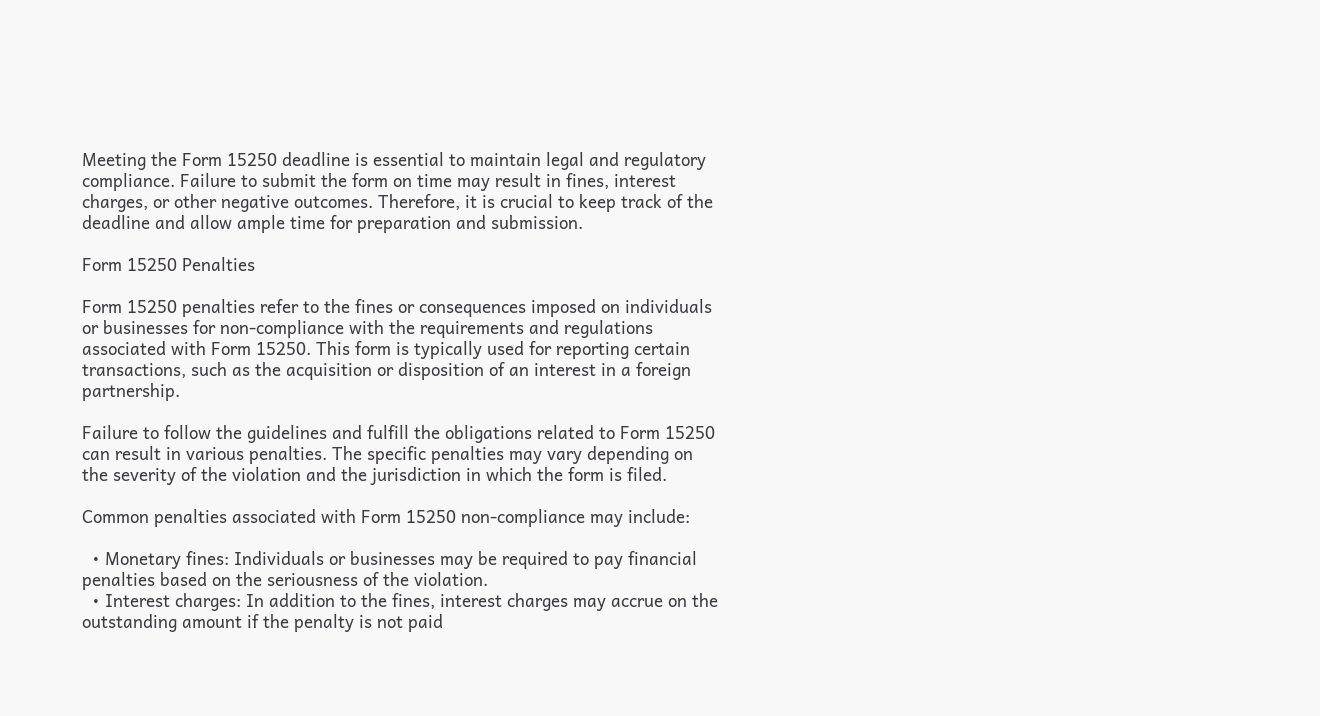Meeting the Form 15250 deadline is essential to maintain legal and regulatory compliance. Failure to submit the form on time may result in fines, interest charges, or other negative outcomes. Therefore, it is crucial to keep track of the deadline and allow ample time for preparation and submission.

Form 15250 Penalties

Form 15250 penalties refer to the fines or consequences imposed on individuals or businesses for non-compliance with the requirements and regulations associated with Form 15250. This form is typically used for reporting certain transactions, such as the acquisition or disposition of an interest in a foreign partnership.

Failure to follow the guidelines and fulfill the obligations related to Form 15250 can result in various penalties. The specific penalties may vary depending on the severity of the violation and the jurisdiction in which the form is filed.

Common penalties associated with Form 15250 non-compliance may include:

  • Monetary fines: Individuals or businesses may be required to pay financial penalties based on the seriousness of the violation.
  • Interest charges: In addition to the fines, interest charges may accrue on the outstanding amount if the penalty is not paid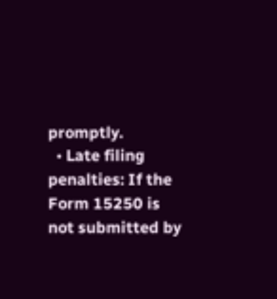promptly.
  • Late filing penalties: If the Form 15250 is not submitted by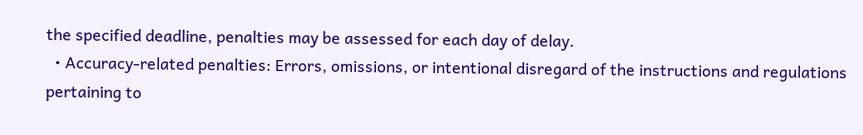the specified deadline, penalties may be assessed for each day of delay.
  • Accuracy-related penalties: Errors, omissions, or intentional disregard of the instructions and regulations pertaining to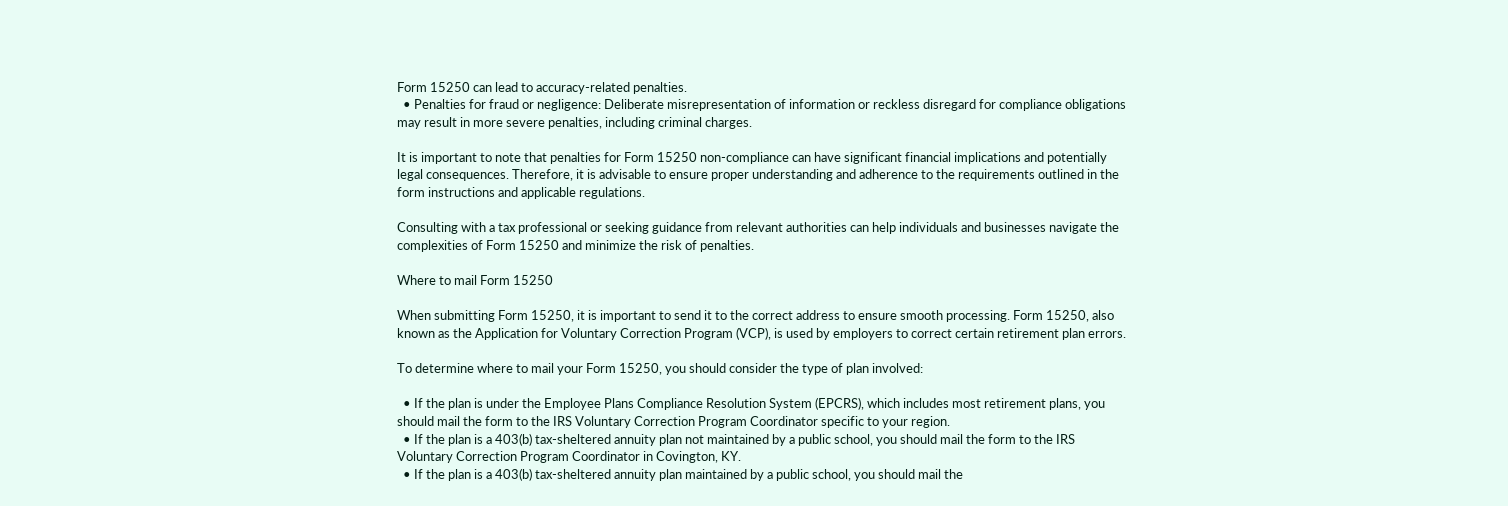Form 15250 can lead to accuracy-related penalties.
  • Penalties for fraud or negligence: Deliberate misrepresentation of information or reckless disregard for compliance obligations may result in more severe penalties, including criminal charges.

It is important to note that penalties for Form 15250 non-compliance can have significant financial implications and potentially legal consequences. Therefore, it is advisable to ensure proper understanding and adherence to the requirements outlined in the form instructions and applicable regulations.

Consulting with a tax professional or seeking guidance from relevant authorities can help individuals and businesses navigate the complexities of Form 15250 and minimize the risk of penalties.

Where to mail Form 15250

When submitting Form 15250, it is important to send it to the correct address to ensure smooth processing. Form 15250, also known as the Application for Voluntary Correction Program (VCP), is used by employers to correct certain retirement plan errors.

To determine where to mail your Form 15250, you should consider the type of plan involved:

  • If the plan is under the Employee Plans Compliance Resolution System (EPCRS), which includes most retirement plans, you should mail the form to the IRS Voluntary Correction Program Coordinator specific to your region.
  • If the plan is a 403(b) tax-sheltered annuity plan not maintained by a public school, you should mail the form to the IRS Voluntary Correction Program Coordinator in Covington, KY.
  • If the plan is a 403(b) tax-sheltered annuity plan maintained by a public school, you should mail the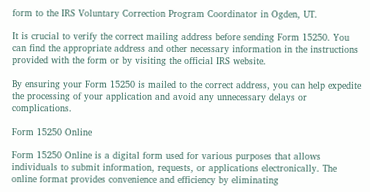form to the IRS Voluntary Correction Program Coordinator in Ogden, UT.

It is crucial to verify the correct mailing address before sending Form 15250. You can find the appropriate address and other necessary information in the instructions provided with the form or by visiting the official IRS website.

By ensuring your Form 15250 is mailed to the correct address, you can help expedite the processing of your application and avoid any unnecessary delays or complications.

Form 15250 Online

Form 15250 Online is a digital form used for various purposes that allows individuals to submit information, requests, or applications electronically. The online format provides convenience and efficiency by eliminating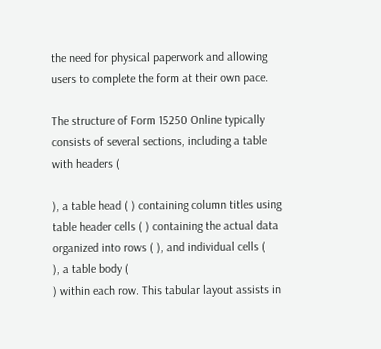the need for physical paperwork and allowing users to complete the form at their own pace.

The structure of Form 15250 Online typically consists of several sections, including a table with headers (

), a table head ( ) containing column titles using table header cells ( ) containing the actual data organized into rows ( ), and individual cells (
), a table body (
) within each row. This tabular layout assists in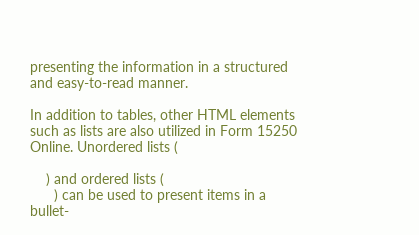presenting the information in a structured and easy-to-read manner.

In addition to tables, other HTML elements such as lists are also utilized in Form 15250 Online. Unordered lists (

    ) and ordered lists (
      ) can be used to present items in a bullet-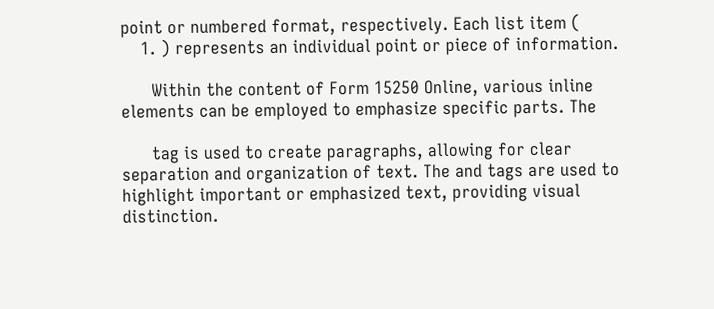point or numbered format, respectively. Each list item (
    1. ) represents an individual point or piece of information.

      Within the content of Form 15250 Online, various inline elements can be employed to emphasize specific parts. The

      tag is used to create paragraphs, allowing for clear separation and organization of text. The and tags are used to highlight important or emphasized text, providing visual distinction.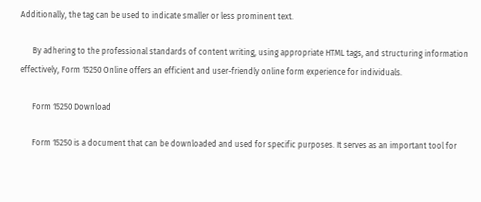Additionally, the tag can be used to indicate smaller or less prominent text.

      By adhering to the professional standards of content writing, using appropriate HTML tags, and structuring information effectively, Form 15250 Online offers an efficient and user-friendly online form experience for individuals.

      Form 15250 Download

      Form 15250 is a document that can be downloaded and used for specific purposes. It serves as an important tool for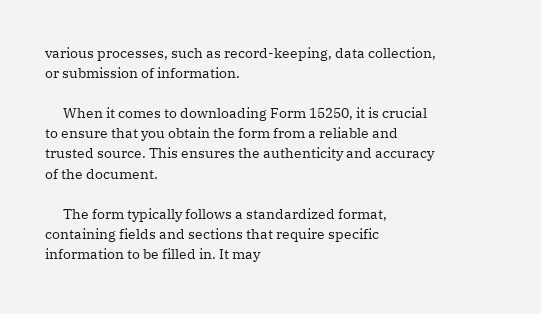various processes, such as record-keeping, data collection, or submission of information.

      When it comes to downloading Form 15250, it is crucial to ensure that you obtain the form from a reliable and trusted source. This ensures the authenticity and accuracy of the document.

      The form typically follows a standardized format, containing fields and sections that require specific information to be filled in. It may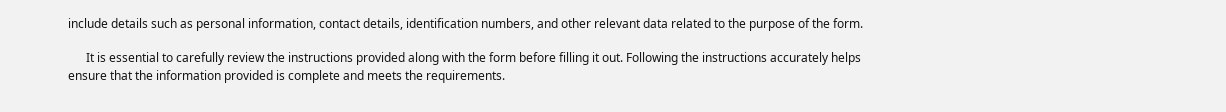include details such as personal information, contact details, identification numbers, and other relevant data related to the purpose of the form.

      It is essential to carefully review the instructions provided along with the form before filling it out. Following the instructions accurately helps ensure that the information provided is complete and meets the requirements.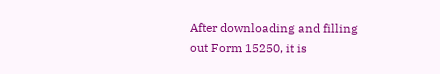After downloading and filling out Form 15250, it is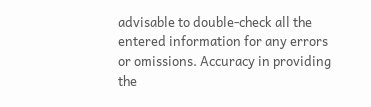advisable to double-check all the entered information for any errors or omissions. Accuracy in providing the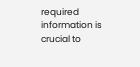required information is crucial to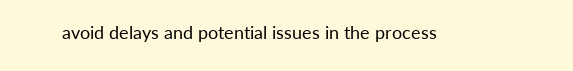avoid delays and potential issues in the process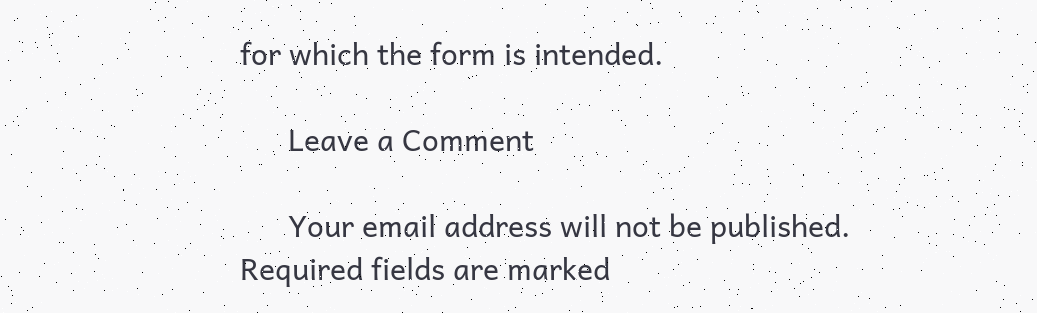for which the form is intended.

      Leave a Comment

      Your email address will not be published. Required fields are marked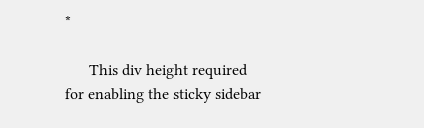*

      This div height required for enabling the sticky sidebar